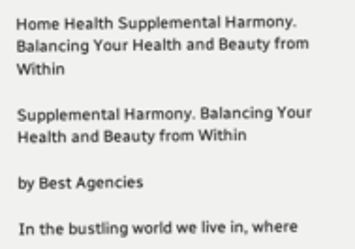Home Health Supplemental Harmony. Balancing Your Health and Beauty from Within

Supplemental Harmony. Balancing Your Health and Beauty from Within

by Best Agencies

In the bustling world we live in, where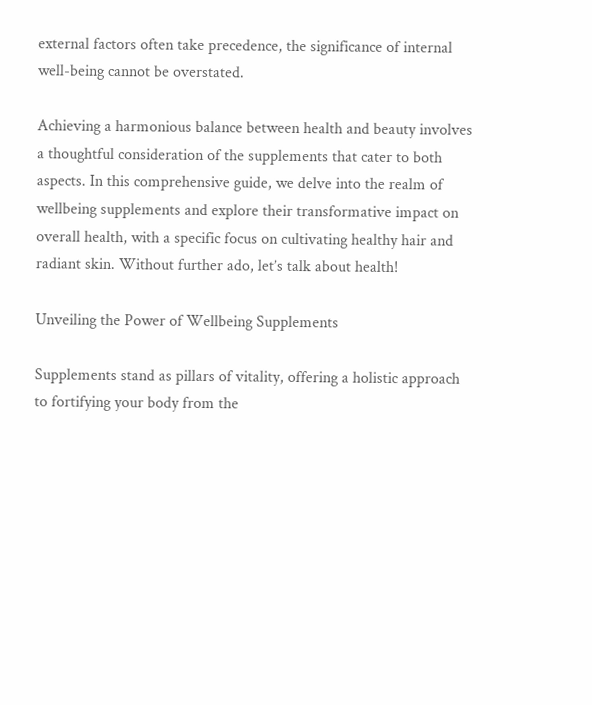external factors often take precedence, the significance of internal well-being cannot be overstated.

Achieving a harmonious balance between health and beauty involves a thoughtful consideration of the supplements that cater to both aspects. In this comprehensive guide, we delve into the realm of wellbeing supplements and explore their transformative impact on overall health, with a specific focus on cultivating healthy hair and radiant skin. Without further ado, let’s talk about health!

Unveiling the Power of Wellbeing Supplements

Supplements stand as pillars of vitality, offering a holistic approach to fortifying your body from the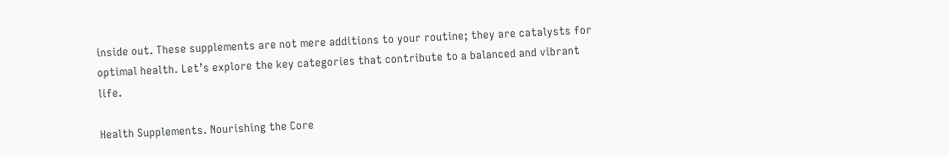inside out. These supplements are not mere additions to your routine; they are catalysts for optimal health. Let’s explore the key categories that contribute to a balanced and vibrant life.

Health Supplements. Nourishing the Core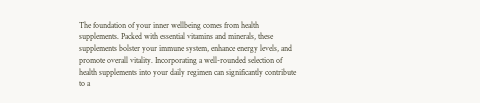The foundation of your inner wellbeing comes from health supplements. Packed with essential vitamins and minerals, these supplements bolster your immune system, enhance energy levels, and promote overall vitality. Incorporating a well-rounded selection of health supplements into your daily regimen can significantly contribute to a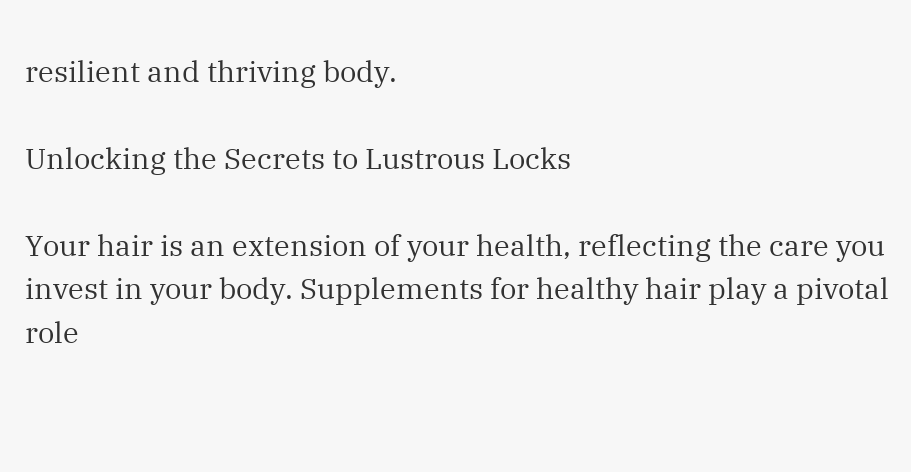resilient and thriving body.

Unlocking the Secrets to Lustrous Locks

Your hair is an extension of your health, reflecting the care you invest in your body. Supplements for healthy hair play a pivotal role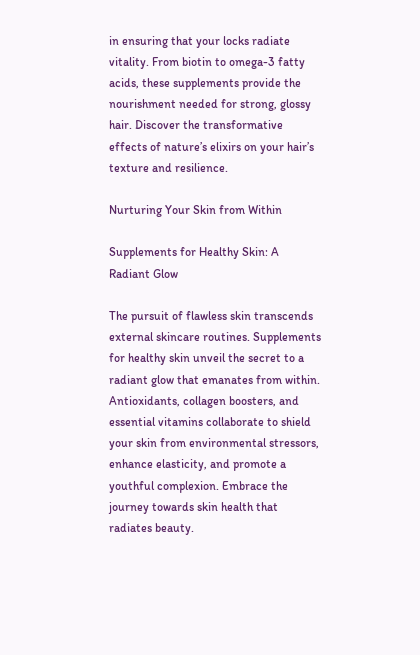in ensuring that your locks radiate vitality. From biotin to omega-3 fatty acids, these supplements provide the nourishment needed for strong, glossy hair. Discover the transformative effects of nature’s elixirs on your hair’s texture and resilience.

Nurturing Your Skin from Within

Supplements for Healthy Skin: A Radiant Glow

The pursuit of flawless skin transcends external skincare routines. Supplements for healthy skin unveil the secret to a radiant glow that emanates from within. Antioxidants, collagen boosters, and essential vitamins collaborate to shield your skin from environmental stressors, enhance elasticity, and promote a youthful complexion. Embrace the journey towards skin health that radiates beauty.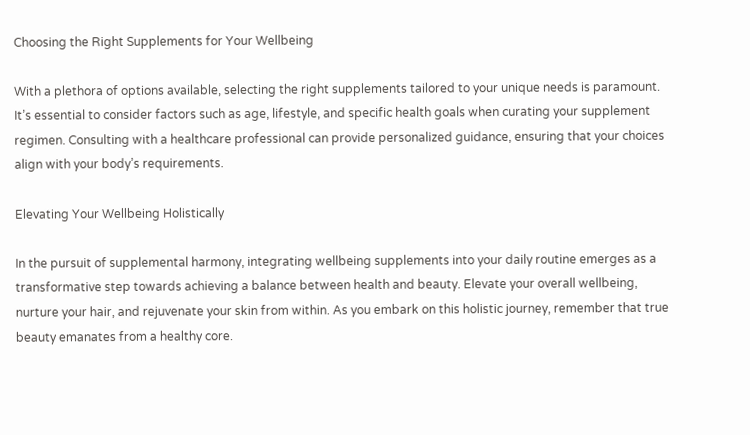Choosing the Right Supplements for Your Wellbeing

With a plethora of options available, selecting the right supplements tailored to your unique needs is paramount. It’s essential to consider factors such as age, lifestyle, and specific health goals when curating your supplement regimen. Consulting with a healthcare professional can provide personalized guidance, ensuring that your choices align with your body’s requirements.

Elevating Your Wellbeing Holistically

In the pursuit of supplemental harmony, integrating wellbeing supplements into your daily routine emerges as a transformative step towards achieving a balance between health and beauty. Elevate your overall wellbeing, nurture your hair, and rejuvenate your skin from within. As you embark on this holistic journey, remember that true beauty emanates from a healthy core.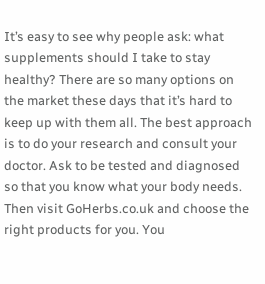It’s easy to see why people ask: what supplements should I take to stay healthy? There are so many options on the market these days that it’s hard to keep up with them all. The best approach is to do your research and consult your doctor. Ask to be tested and diagnosed so that you know what your body needs. Then visit GoHerbs.co.uk and choose the right products for you. You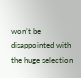won’t be disappointed with the huge selection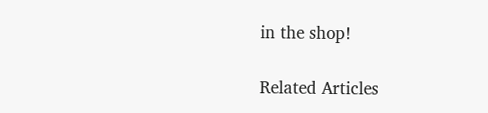in the shop!

Related Articles